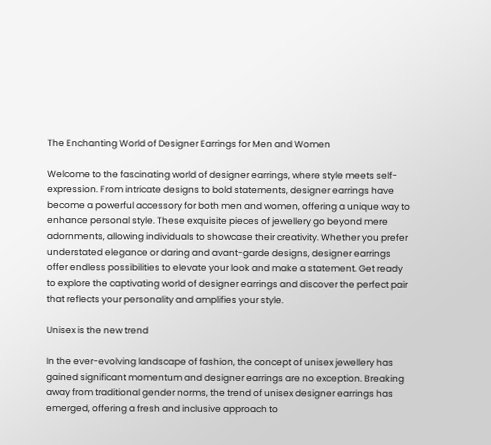The Enchanting World of Designer Earrings for Men and Women

Welcome to the fascinating world of designer earrings, where style meets self-expression. From intricate designs to bold statements, designer earrings have become a powerful accessory for both men and women, offering a unique way to enhance personal style. These exquisite pieces of jewellery go beyond mere adornments, allowing individuals to showcase their creativity. Whether you prefer understated elegance or daring and avant-garde designs, designer earrings offer endless possibilities to elevate your look and make a statement. Get ready to explore the captivating world of designer earrings and discover the perfect pair that reflects your personality and amplifies your style.

Unisex is the new trend

In the ever-evolving landscape of fashion, the concept of unisex jewellery has gained significant momentum and designer earrings are no exception. Breaking away from traditional gender norms, the trend of unisex designer earrings has emerged, offering a fresh and inclusive approach to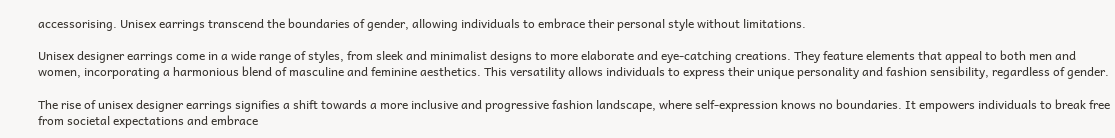accessorising. Unisex earrings transcend the boundaries of gender, allowing individuals to embrace their personal style without limitations.

Unisex designer earrings come in a wide range of styles, from sleek and minimalist designs to more elaborate and eye-catching creations. They feature elements that appeal to both men and women, incorporating a harmonious blend of masculine and feminine aesthetics. This versatility allows individuals to express their unique personality and fashion sensibility, regardless of gender.

The rise of unisex designer earrings signifies a shift towards a more inclusive and progressive fashion landscape, where self-expression knows no boundaries. It empowers individuals to break free from societal expectations and embrace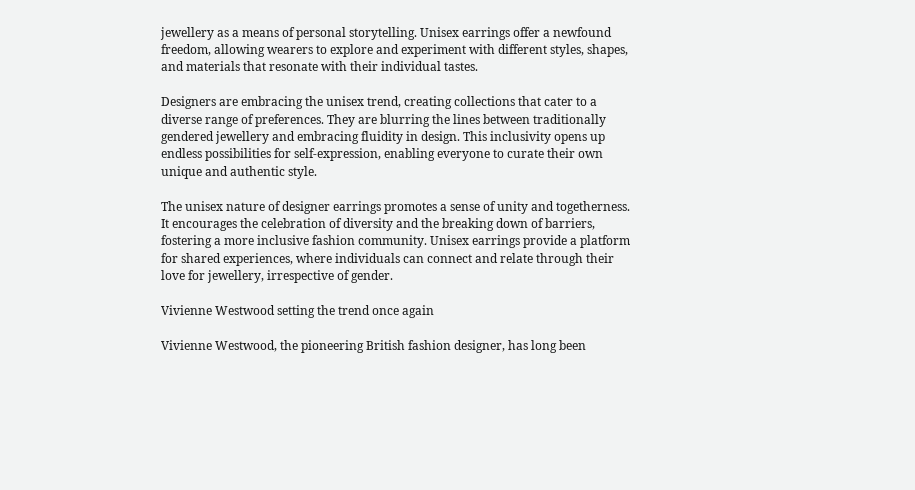jewellery as a means of personal storytelling. Unisex earrings offer a newfound freedom, allowing wearers to explore and experiment with different styles, shapes, and materials that resonate with their individual tastes.

Designers are embracing the unisex trend, creating collections that cater to a diverse range of preferences. They are blurring the lines between traditionally gendered jewellery and embracing fluidity in design. This inclusivity opens up endless possibilities for self-expression, enabling everyone to curate their own unique and authentic style.

The unisex nature of designer earrings promotes a sense of unity and togetherness. It encourages the celebration of diversity and the breaking down of barriers, fostering a more inclusive fashion community. Unisex earrings provide a platform for shared experiences, where individuals can connect and relate through their love for jewellery, irrespective of gender.

Vivienne Westwood setting the trend once again

Vivienne Westwood, the pioneering British fashion designer, has long been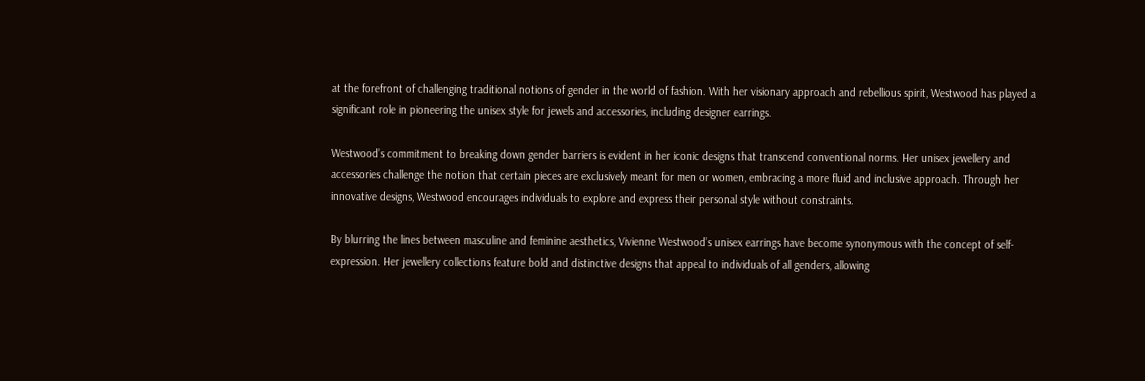at the forefront of challenging traditional notions of gender in the world of fashion. With her visionary approach and rebellious spirit, Westwood has played a significant role in pioneering the unisex style for jewels and accessories, including designer earrings.

Westwood’s commitment to breaking down gender barriers is evident in her iconic designs that transcend conventional norms. Her unisex jewellery and accessories challenge the notion that certain pieces are exclusively meant for men or women, embracing a more fluid and inclusive approach. Through her innovative designs, Westwood encourages individuals to explore and express their personal style without constraints.

By blurring the lines between masculine and feminine aesthetics, Vivienne Westwood’s unisex earrings have become synonymous with the concept of self-expression. Her jewellery collections feature bold and distinctive designs that appeal to individuals of all genders, allowing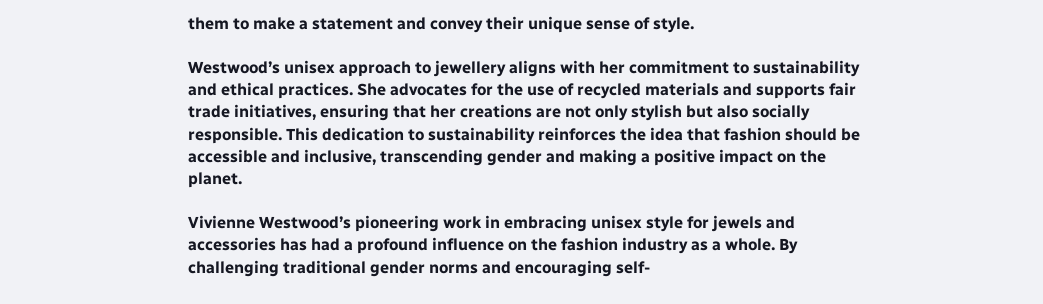them to make a statement and convey their unique sense of style.

Westwood’s unisex approach to jewellery aligns with her commitment to sustainability and ethical practices. She advocates for the use of recycled materials and supports fair trade initiatives, ensuring that her creations are not only stylish but also socially responsible. This dedication to sustainability reinforces the idea that fashion should be accessible and inclusive, transcending gender and making a positive impact on the planet.

Vivienne Westwood’s pioneering work in embracing unisex style for jewels and accessories has had a profound influence on the fashion industry as a whole. By challenging traditional gender norms and encouraging self-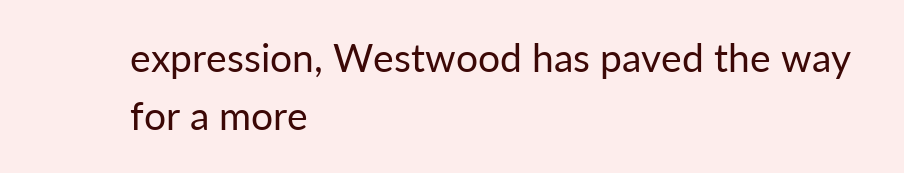expression, Westwood has paved the way for a more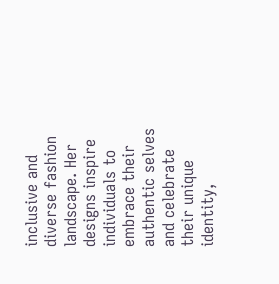inclusive and diverse fashion landscape. Her designs inspire individuals to embrace their authentic selves and celebrate their unique identity,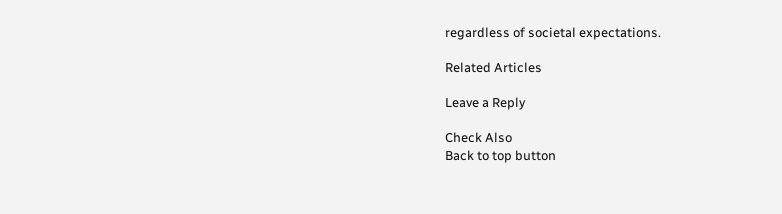regardless of societal expectations.

Related Articles

Leave a Reply

Check Also
Back to top button